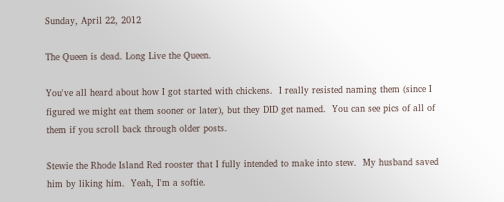Sunday, April 22, 2012

The Queen is dead. Long Live the Queen.

You've all heard about how I got started with chickens.  I really resisted naming them (since I figured we might eat them sooner or later), but they DID get named.  You can see pics of all of them if you scroll back through older posts.

Stewie the Rhode Island Red rooster that I fully intended to make into stew.  My husband saved him by liking him.  Yeah, I'm a softie.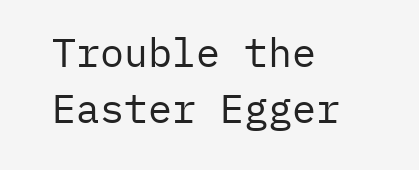Trouble the Easter Egger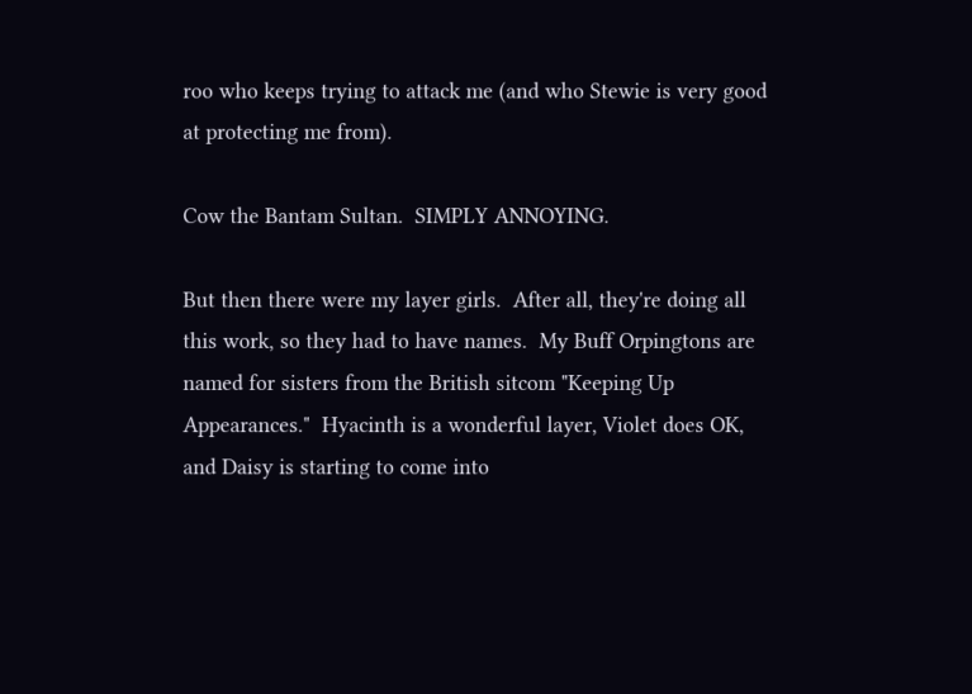roo who keeps trying to attack me (and who Stewie is very good at protecting me from).

Cow the Bantam Sultan.  SIMPLY ANNOYING.

But then there were my layer girls.  After all, they're doing all this work, so they had to have names.  My Buff Orpingtons are named for sisters from the British sitcom "Keeping Up Appearances."  Hyacinth is a wonderful layer, Violet does OK, and Daisy is starting to come into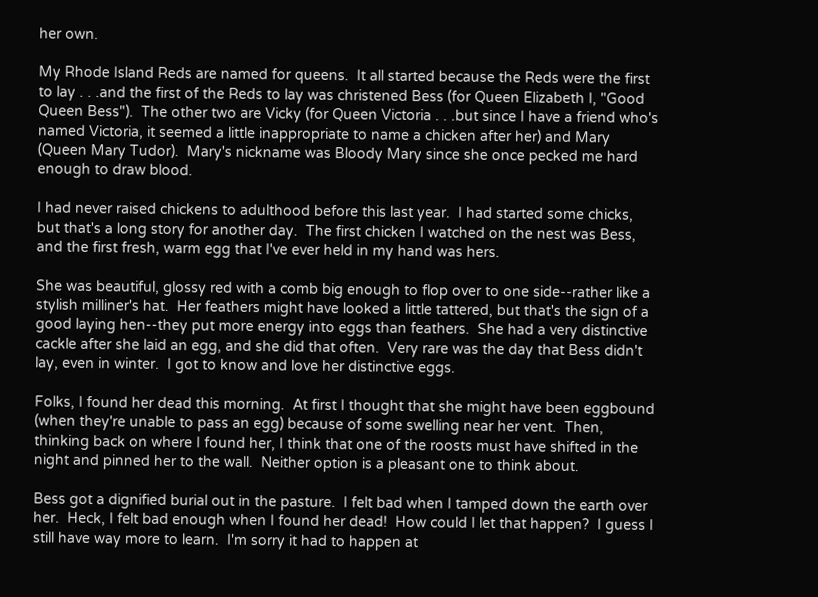her own.

My Rhode Island Reds are named for queens.  It all started because the Reds were the first to lay . . .and the first of the Reds to lay was christened Bess (for Queen Elizabeth I, "Good Queen Bess").  The other two are Vicky (for Queen Victoria . . .but since I have a friend who's named Victoria, it seemed a little inappropriate to name a chicken after her) and Mary (Queen Mary Tudor).  Mary's nickname was Bloody Mary since she once pecked me hard enough to draw blood.

I had never raised chickens to adulthood before this last year.  I had started some chicks, but that's a long story for another day.  The first chicken I watched on the nest was Bess, and the first fresh, warm egg that I've ever held in my hand was hers.

She was beautiful, glossy red with a comb big enough to flop over to one side--rather like a stylish milliner's hat.  Her feathers might have looked a little tattered, but that's the sign of a good laying hen--they put more energy into eggs than feathers.  She had a very distinctive cackle after she laid an egg, and she did that often.  Very rare was the day that Bess didn't lay, even in winter.  I got to know and love her distinctive eggs.

Folks, I found her dead this morning.  At first I thought that she might have been eggbound (when they're unable to pass an egg) because of some swelling near her vent.  Then, thinking back on where I found her, I think that one of the roosts must have shifted in the night and pinned her to the wall.  Neither option is a pleasant one to think about.

Bess got a dignified burial out in the pasture.  I felt bad when I tamped down the earth over her.  Heck, I felt bad enough when I found her dead!  How could I let that happen?  I guess I still have way more to learn.  I'm sorry it had to happen at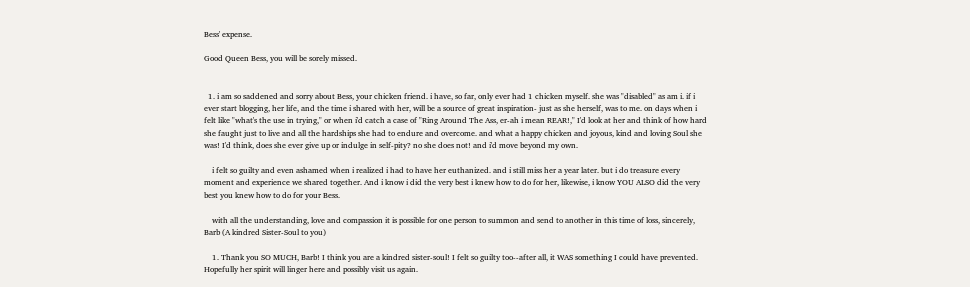Bess' expense.

Good Queen Bess, you will be sorely missed.


  1. i am so saddened and sorry about Bess, your chicken friend. i have, so far, only ever had 1 chicken myself. she was "disabled" as am i. if i ever start blogging, her life, and the time i shared with her, will be a source of great inspiration- just as she herself, was to me. on days when i felt like "what's the use in trying," or when i'd catch a case of "Ring Around The Ass, er-ah i mean REAR!," I'd look at her and think of how hard she faught just to live and all the hardships she had to endure and overcome. and what a happy chicken and joyous, kind and loving Soul she was! I'd think, does she ever give up or indulge in self-pity? no she does not! and i'd move beyond my own.

    i felt so guilty and even ashamed when i realized i had to have her euthanized. and i still miss her a year later. but i do treasure every moment and experience we shared together. And i know i did the very best i knew how to do for her, likewise, i know YOU ALSO did the very best you knew how to do for your Bess.

    with all the understanding, love and compassion it is possible for one person to summon and send to another in this time of loss, sincerely, Barb (A kindred Sister-Soul to you)

    1. Thank you SO MUCH, Barb! I think you are a kindred sister-soul! I felt so guilty too--after all, it WAS something I could have prevented. Hopefully her spirit will linger here and possibly visit us again.